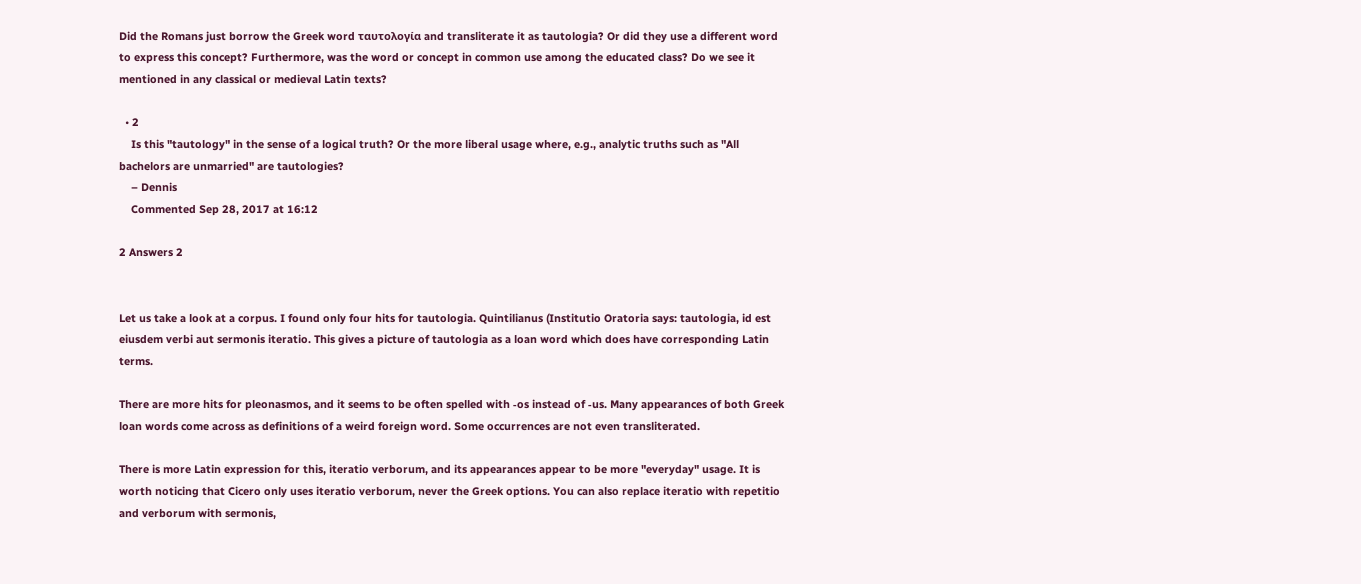Did the Romans just borrow the Greek word ταυτολογία and transliterate it as tautologia? Or did they use a different word to express this concept? Furthermore, was the word or concept in common use among the educated class? Do we see it mentioned in any classical or medieval Latin texts?

  • 2
    Is this "tautology" in the sense of a logical truth? Or the more liberal usage where, e.g., analytic truths such as "All bachelors are unmarried" are tautologies?
    – Dennis
    Commented Sep 28, 2017 at 16:12

2 Answers 2


Let us take a look at a corpus. I found only four hits for tautologia. Quintilianus (Institutio Oratoria says: tautologia, id est eiusdem verbi aut sermonis iteratio. This gives a picture of tautologia as a loan word which does have corresponding Latin terms.

There are more hits for pleonasmos, and it seems to be often spelled with ‑os instead of ‑us. Many appearances of both Greek loan words come across as definitions of a weird foreign word. Some occurrences are not even transliterated.

There is more Latin expression for this, iteratio verborum, and its appearances appear to be more "everyday" usage. It is worth noticing that Cicero only uses iteratio verborum, never the Greek options. You can also replace iteratio with repetitio and verborum with sermonis,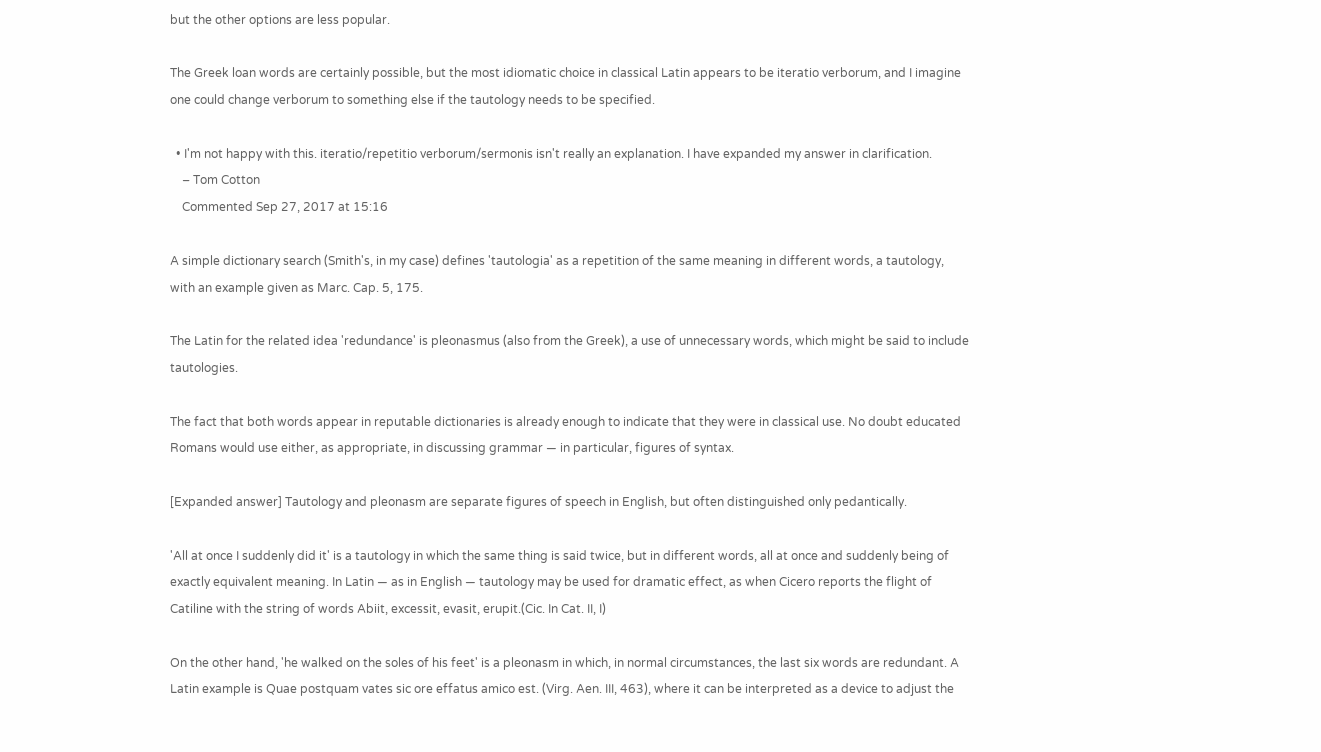but the other options are less popular.

The Greek loan words are certainly possible, but the most idiomatic choice in classical Latin appears to be iteratio verborum, and I imagine one could change verborum to something else if the tautology needs to be specified.

  • I'm not happy with this. iteratio/repetitio verborum/sermonis isn't really an explanation. I have expanded my answer in clarification.
    – Tom Cotton
    Commented Sep 27, 2017 at 15:16

A simple dictionary search (Smith's, in my case) defines 'tautologia' as a repetition of the same meaning in different words, a tautology, with an example given as Marc. Cap. 5, 175.

The Latin for the related idea 'redundance' is pleonasmus (also from the Greek), a use of unnecessary words, which might be said to include tautologies.

The fact that both words appear in reputable dictionaries is already enough to indicate that they were in classical use. No doubt educated Romans would use either, as appropriate, in discussing grammar — in particular, figures of syntax.

[Expanded answer] Tautology and pleonasm are separate figures of speech in English, but often distinguished only pedantically.

'All at once I suddenly did it' is a tautology in which the same thing is said twice, but in different words, all at once and suddenly being of exactly equivalent meaning. In Latin — as in English — tautology may be used for dramatic effect, as when Cicero reports the flight of Catiline with the string of words Abiit, excessit, evasit, erupit.(Cic. In Cat. II, I)

On the other hand, 'he walked on the soles of his feet' is a pleonasm in which, in normal circumstances, the last six words are redundant. A Latin example is Quae postquam vates sic ore effatus amico est. (Virg. Aen. III, 463), where it can be interpreted as a device to adjust the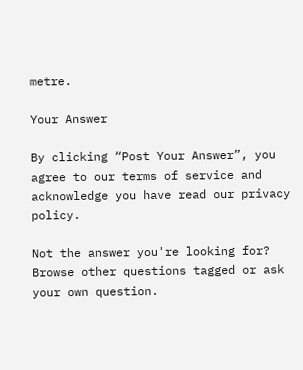metre.

Your Answer

By clicking “Post Your Answer”, you agree to our terms of service and acknowledge you have read our privacy policy.

Not the answer you're looking for? Browse other questions tagged or ask your own question.